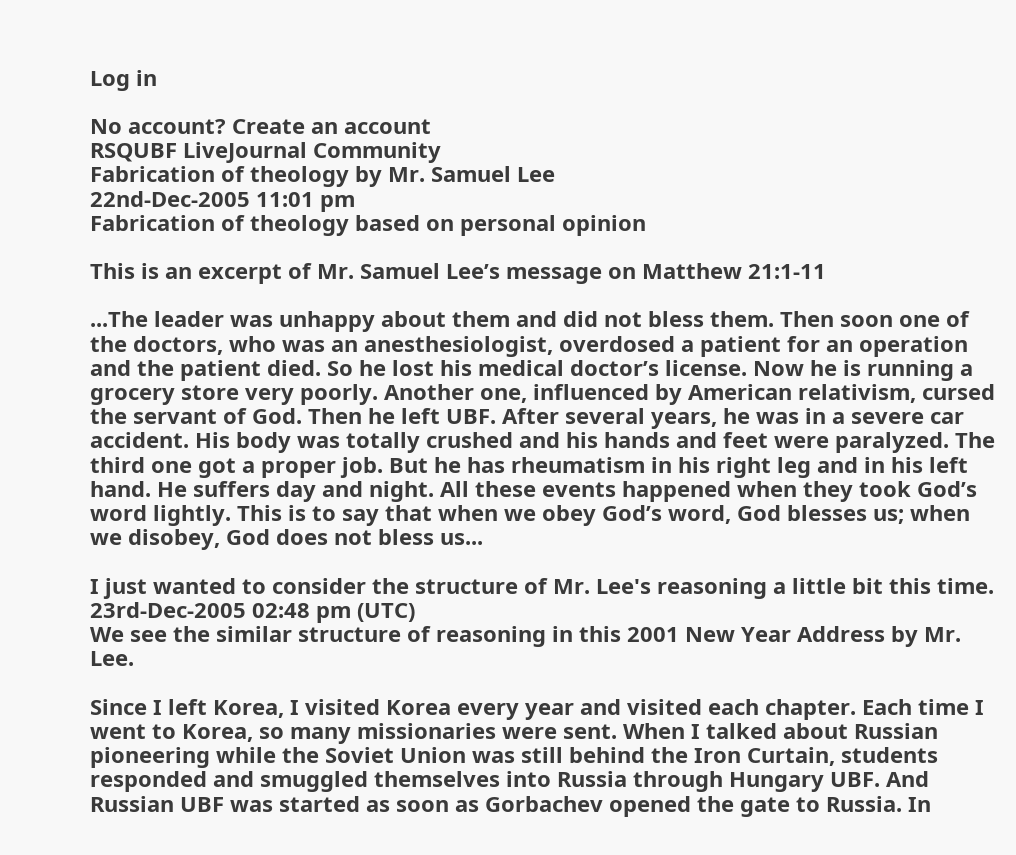Log in

No account? Create an account
RSQUBF LiveJournal Community
Fabrication of theology by Mr. Samuel Lee
22nd-Dec-2005 11:01 pm
Fabrication of theology based on personal opinion

This is an excerpt of Mr. Samuel Lee’s message on Matthew 21:1-11

...The leader was unhappy about them and did not bless them. Then soon one of the doctors, who was an anesthesiologist, overdosed a patient for an operation and the patient died. So he lost his medical doctor’s license. Now he is running a grocery store very poorly. Another one, influenced by American relativism, cursed the servant of God. Then he left UBF. After several years, he was in a severe car accident. His body was totally crushed and his hands and feet were paralyzed. The third one got a proper job. But he has rheumatism in his right leg and in his left hand. He suffers day and night. All these events happened when they took God’s word lightly. This is to say that when we obey God’s word, God blesses us; when we disobey, God does not bless us...

I just wanted to consider the structure of Mr. Lee's reasoning a little bit this time.
23rd-Dec-2005 02:48 pm (UTC)
We see the similar structure of reasoning in this 2001 New Year Address by Mr. Lee.

Since I left Korea, I visited Korea every year and visited each chapter. Each time I went to Korea, so many missionaries were sent. When I talked about Russian pioneering while the Soviet Union was still behind the Iron Curtain, students responded and smuggled themselves into Russia through Hungary UBF. And Russian UBF was started as soon as Gorbachev opened the gate to Russia. In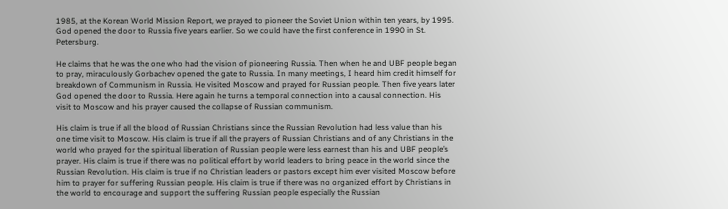1985, at the Korean World Mission Report, we prayed to pioneer the Soviet Union within ten years, by 1995. God opened the door to Russia five years earlier. So we could have the first conference in 1990 in St. Petersburg.

He claims that he was the one who had the vision of pioneering Russia. Then when he and UBF people began to pray, miraculously Gorbachev opened the gate to Russia. In many meetings, I heard him credit himself for breakdown of Communism in Russia. He visited Moscow and prayed for Russian people. Then five years later God opened the door to Russia. Here again he turns a temporal connection into a causal connection. His visit to Moscow and his prayer caused the collapse of Russian communism.

His claim is true if all the blood of Russian Christians since the Russian Revolution had less value than his one time visit to Moscow. His claim is true if all the prayers of Russian Christians and of any Christians in the world who prayed for the spiritual liberation of Russian people were less earnest than his and UBF people’s prayer. His claim is true if there was no political effort by world leaders to bring peace in the world since the Russian Revolution. His claim is true if no Christian leaders or pastors except him ever visited Moscow before him to prayer for suffering Russian people. His claim is true if there was no organized effort by Christians in the world to encourage and support the suffering Russian people especially the Russian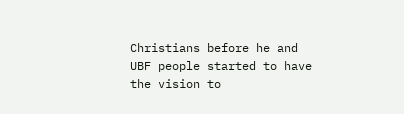Christians before he and UBF people started to have the vision to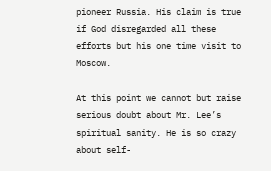pioneer Russia. His claim is true if God disregarded all these efforts but his one time visit to Moscow.

At this point we cannot but raise serious doubt about Mr. Lee’s spiritual sanity. He is so crazy about self-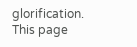glorification.
This page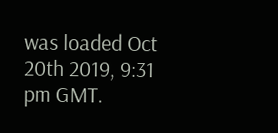was loaded Oct 20th 2019, 9:31 pm GMT.